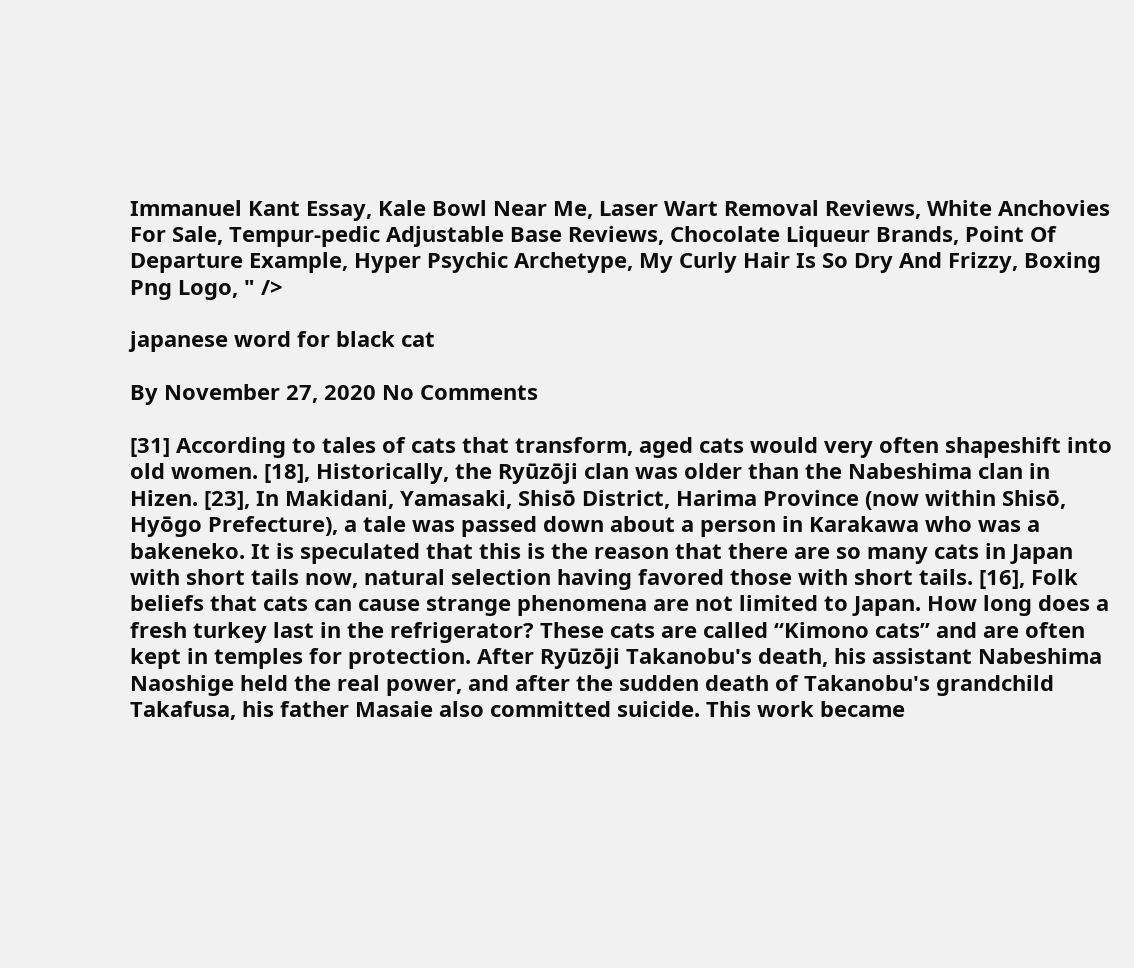Immanuel Kant Essay, Kale Bowl Near Me, Laser Wart Removal Reviews, White Anchovies For Sale, Tempur-pedic Adjustable Base Reviews, Chocolate Liqueur Brands, Point Of Departure Example, Hyper Psychic Archetype, My Curly Hair Is So Dry And Frizzy, Boxing Png Logo, " />

japanese word for black cat

By November 27, 2020 No Comments

[31] According to tales of cats that transform, aged cats would very often shapeshift into old women. [18], Historically, the Ryūzōji clan was older than the Nabeshima clan in Hizen. [23], In Makidani, Yamasaki, Shisō District, Harima Province (now within Shisō, Hyōgo Prefecture), a tale was passed down about a person in Karakawa who was a bakeneko. It is speculated that this is the reason that there are so many cats in Japan with short tails now, natural selection having favored those with short tails. [16], Folk beliefs that cats can cause strange phenomena are not limited to Japan. How long does a fresh turkey last in the refrigerator? These cats are called “Kimono cats” and are often kept in temples for protection. After Ryūzōji Takanobu's death, his assistant Nabeshima Naoshige held the real power, and after the sudden death of Takanobu's grandchild Takafusa, his father Masaie also committed suicide. This work became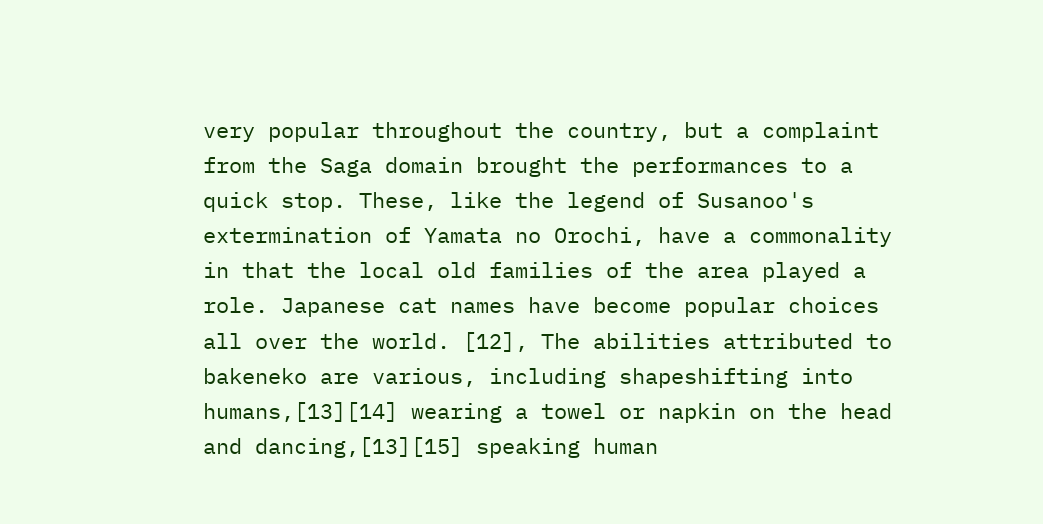very popular throughout the country, but a complaint from the Saga domain brought the performances to a quick stop. These, like the legend of Susanoo's extermination of Yamata no Orochi, have a commonality in that the local old families of the area played a role. Japanese cat names have become popular choices all over the world. [12], The abilities attributed to bakeneko are various, including shapeshifting into humans,[13][14] wearing a towel or napkin on the head and dancing,[13][15] speaking human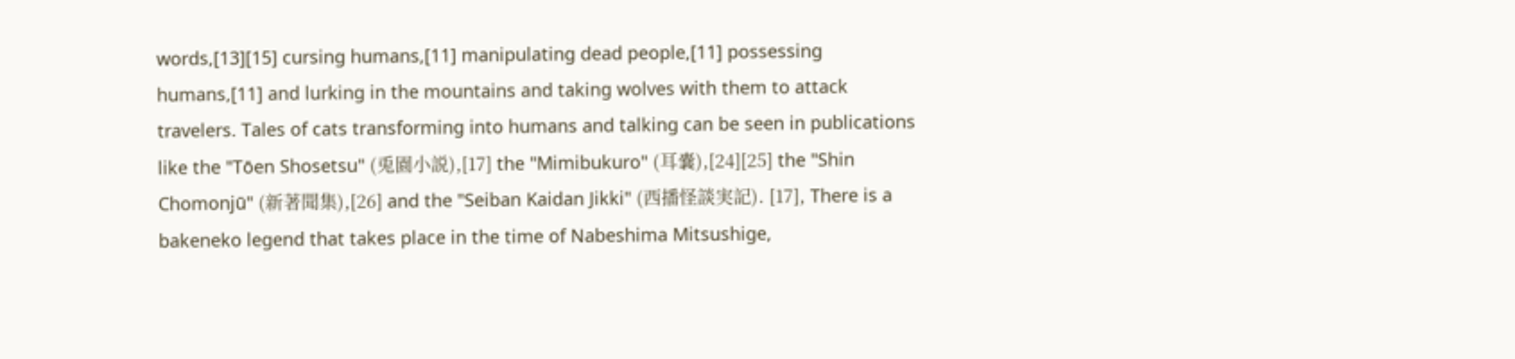words,[13][15] cursing humans,[11] manipulating dead people,[11] possessing humans,[11] and lurking in the mountains and taking wolves with them to attack travelers. Tales of cats transforming into humans and talking can be seen in publications like the "Tōen Shosetsu" (兎園小説),[17] the "Mimibukuro" (耳嚢),[24][25] the "Shin Chomonjū" (新著聞集),[26] and the "Seiban Kaidan Jikki" (西播怪談実記). [17], There is a bakeneko legend that takes place in the time of Nabeshima Mitsushige,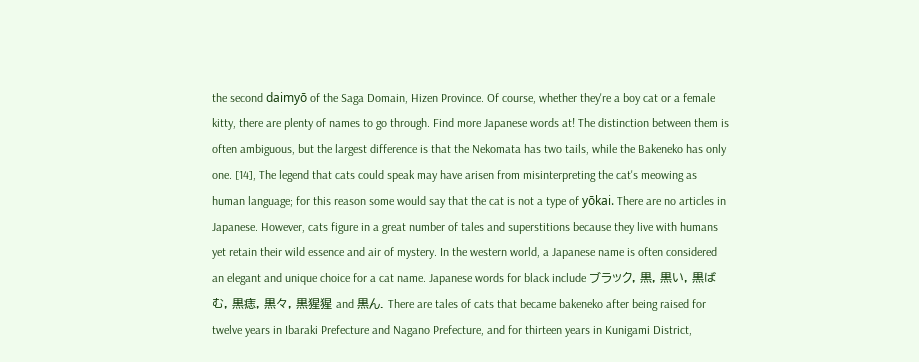the second daimyō of the Saga Domain, Hizen Province. Of course, whether they're a boy cat or a female kitty, there are plenty of names to go through. Find more Japanese words at! The distinction between them is often ambiguous, but the largest difference is that the Nekomata has two tails, while the Bakeneko has only one. [14], The legend that cats could speak may have arisen from misinterpreting the cat's meowing as human language; for this reason some would say that the cat is not a type of yōkai. There are no articles in Japanese. However, cats figure in a great number of tales and superstitions because they live with humans yet retain their wild essence and air of mystery. In the western world, a Japanese name is often considered an elegant and unique choice for a cat name. Japanese words for black include ブラック, 黒, 黒い, 黒ばむ, 黒痣, 黒々, 黒猩猩 and 黒ん. There are tales of cats that became bakeneko after being raised for twelve years in Ibaraki Prefecture and Nagano Prefecture, and for thirteen years in Kunigami District,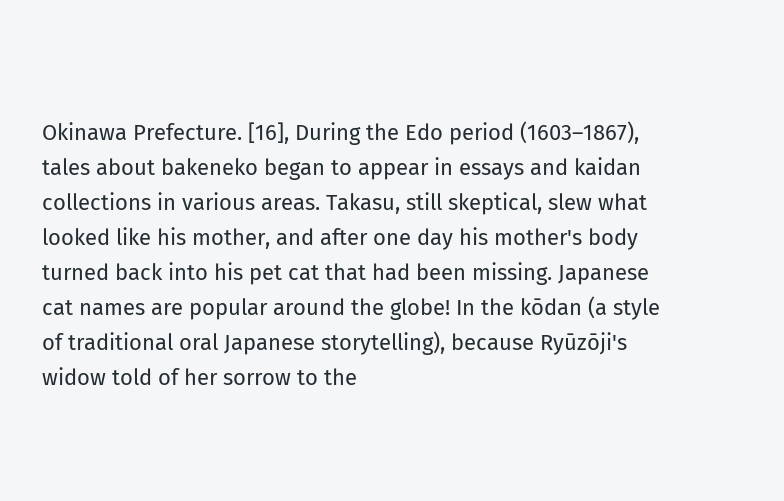Okinawa Prefecture. [16], During the Edo period (1603–1867), tales about bakeneko began to appear in essays and kaidan collections in various areas. Takasu, still skeptical, slew what looked like his mother, and after one day his mother's body turned back into his pet cat that had been missing. Japanese cat names are popular around the globe! In the kōdan (a style of traditional oral Japanese storytelling), because Ryūzōji's widow told of her sorrow to the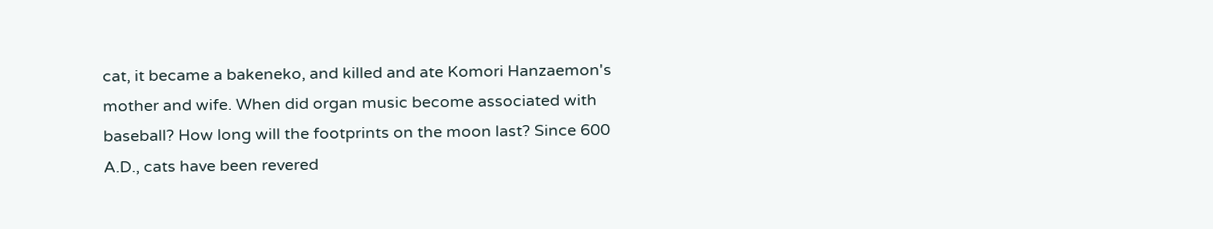cat, it became a bakeneko, and killed and ate Komori Hanzaemon's mother and wife. When did organ music become associated with baseball? How long will the footprints on the moon last? Since 600 A.D., cats have been revered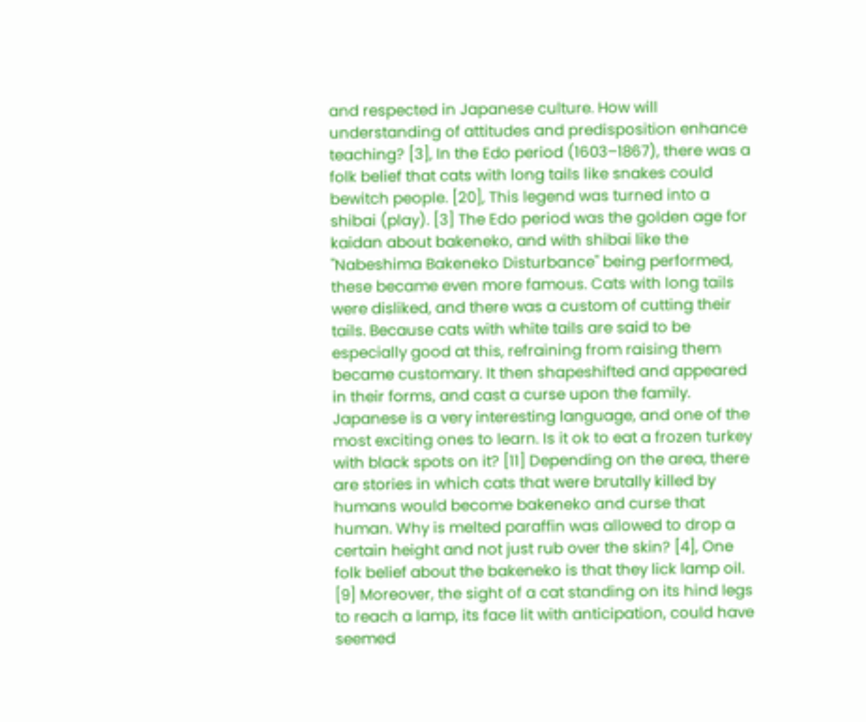and respected in Japanese culture. How will understanding of attitudes and predisposition enhance teaching? [3], In the Edo period (1603–1867), there was a folk belief that cats with long tails like snakes could bewitch people. [20], This legend was turned into a shibai (play). [3] The Edo period was the golden age for kaidan about bakeneko, and with shibai like the "Nabeshima Bakeneko Disturbance" being performed, these became even more famous. Cats with long tails were disliked, and there was a custom of cutting their tails. Because cats with white tails are said to be especially good at this, refraining from raising them became customary. It then shapeshifted and appeared in their forms, and cast a curse upon the family. Japanese is a very interesting language, and one of the most exciting ones to learn. Is it ok to eat a frozen turkey with black spots on it? [11] Depending on the area, there are stories in which cats that were brutally killed by humans would become bakeneko and curse that human. Why is melted paraffin was allowed to drop a certain height and not just rub over the skin? [4], One folk belief about the bakeneko is that they lick lamp oil. [9] Moreover, the sight of a cat standing on its hind legs to reach a lamp, its face lit with anticipation, could have seemed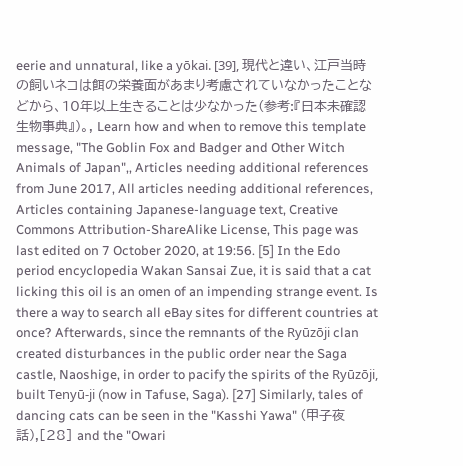eerie and unnatural, like a yōkai. [39], 現代と違い、江戸当時の飼いネコは餌の栄養面があまり考慮されていなかったことなどから、10年以上生きることは少なかった(参考:『日本未確認生物事典』)。, Learn how and when to remove this template message, "The Goblin Fox and Badger and Other Witch Animals of Japan",, Articles needing additional references from June 2017, All articles needing additional references, Articles containing Japanese-language text, Creative Commons Attribution-ShareAlike License, This page was last edited on 7 October 2020, at 19:56. [5] In the Edo period encyclopedia Wakan Sansai Zue, it is said that a cat licking this oil is an omen of an impending strange event. Is there a way to search all eBay sites for different countries at once? Afterwards, since the remnants of the Ryūzōji clan created disturbances in the public order near the Saga castle, Naoshige, in order to pacify the spirits of the Ryūzōji, built Tenyū-ji (now in Tafuse, Saga). [27] Similarly, tales of dancing cats can be seen in the "Kasshi Yawa" (甲子夜話),[28] and the "Owari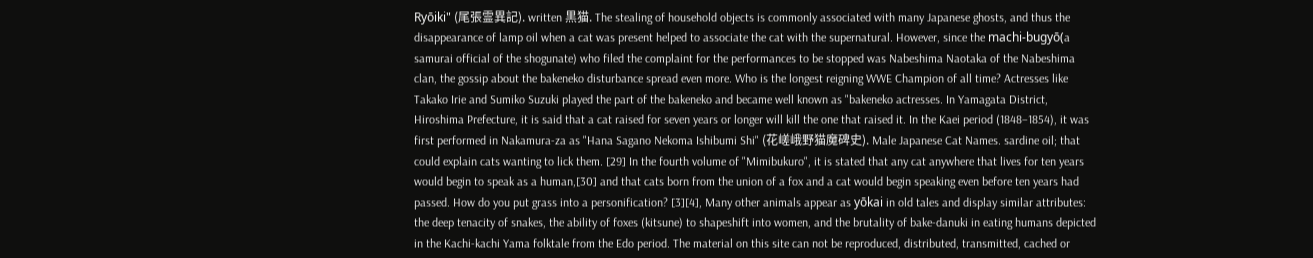Ryōiki" (尾張霊異記). written 黒猫. The stealing of household objects is commonly associated with many Japanese ghosts, and thus the disappearance of lamp oil when a cat was present helped to associate the cat with the supernatural. However, since the machi-bugyō(a samurai official of the shogunate) who filed the complaint for the performances to be stopped was Nabeshima Naotaka of the Nabeshima clan, the gossip about the bakeneko disturbance spread even more. Who is the longest reigning WWE Champion of all time? Actresses like Takako Irie and Sumiko Suzuki played the part of the bakeneko and became well known as "bakeneko actresses. In Yamagata District, Hiroshima Prefecture, it is said that a cat raised for seven years or longer will kill the one that raised it. In the Kaei period (1848–1854), it was first performed in Nakamura-za as "Hana Sagano Nekoma Ishibumi Shi" (花嵯峨野猫魔碑史). Male Japanese Cat Names. sardine oil; that could explain cats wanting to lick them. [29] In the fourth volume of "Mimibukuro", it is stated that any cat anywhere that lives for ten years would begin to speak as a human,[30] and that cats born from the union of a fox and a cat would begin speaking even before ten years had passed. How do you put grass into a personification? [3][4], Many other animals appear as yōkai in old tales and display similar attributes: the deep tenacity of snakes, the ability of foxes (kitsune) to shapeshift into women, and the brutality of bake-danuki in eating humans depicted in the Kachi-kachi Yama folktale from the Edo period. The material on this site can not be reproduced, distributed, transmitted, cached or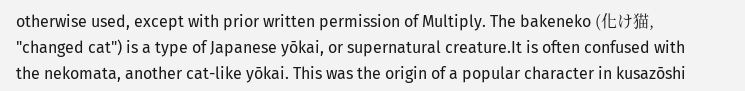otherwise used, except with prior written permission of Multiply. The bakeneko (化け猫, "changed cat") is a type of Japanese yōkai, or supernatural creature.It is often confused with the nekomata, another cat-like yōkai. This was the origin of a popular character in kusazōshi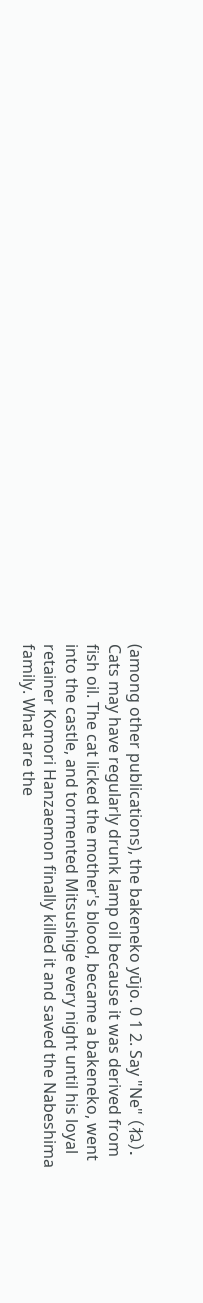(among other publications), the bakeneko yūjo. 0 1 2. Say "Ne" (ね). Cats may have regularly drunk lamp oil because it was derived from fish oil. The cat licked the mother's blood, became a bakeneko, went into the castle, and tormented Mitsushige every night until his loyal retainer Komori Hanzaemon finally killed it and saved the Nabeshima family. What are the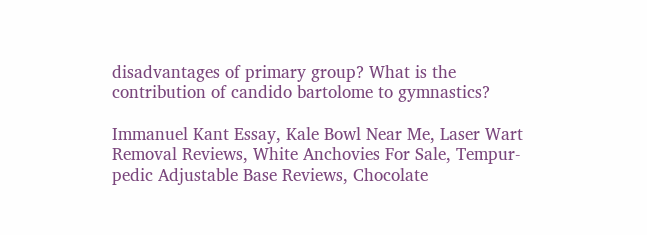disadvantages of primary group? What is the contribution of candido bartolome to gymnastics?

Immanuel Kant Essay, Kale Bowl Near Me, Laser Wart Removal Reviews, White Anchovies For Sale, Tempur-pedic Adjustable Base Reviews, Chocolate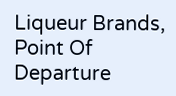Liqueur Brands, Point Of Departure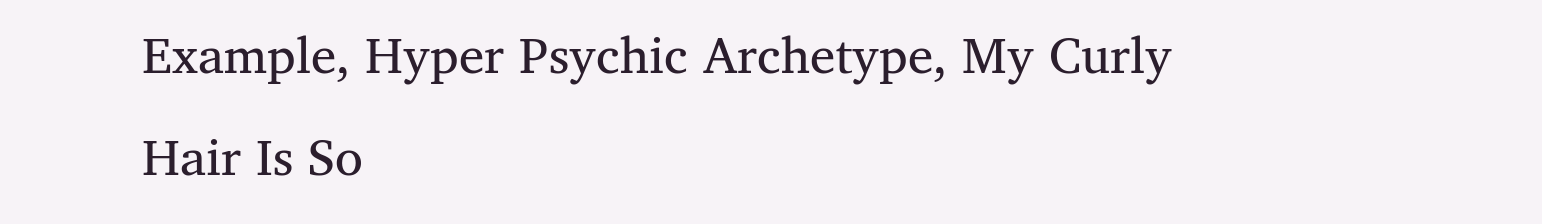Example, Hyper Psychic Archetype, My Curly Hair Is So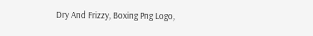Dry And Frizzy, Boxing Png Logo,